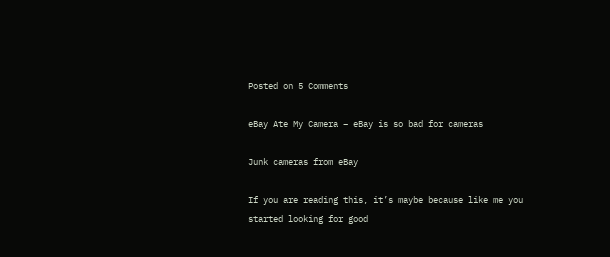Posted on 5 Comments

eBay Ate My Camera – eBay is so bad for cameras

Junk cameras from eBay

If you are reading this, it’s maybe because like me you started looking for good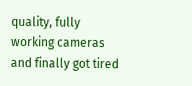quality, fully working cameras and finally got tired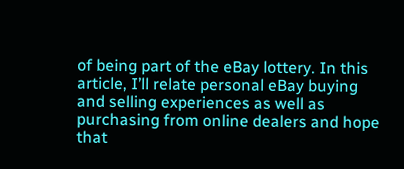of being part of the eBay lottery. In this article, I’ll relate personal eBay buying and selling experiences as well as purchasing from online dealers and hope that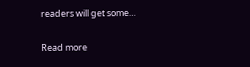readers will get some…

Read more